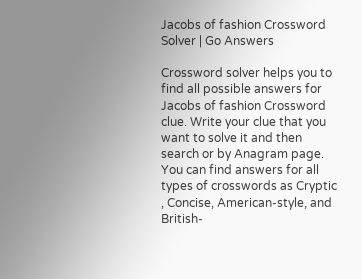Jacobs of fashion Crossword Solver | Go Answers

Crossword solver helps you to find all possible answers for Jacobs of fashion Crossword clue. Write your clue that you want to solve it and then search or by Anagram page. You can find answers for all types of crosswords as Cryptic , Concise, American-style, and British-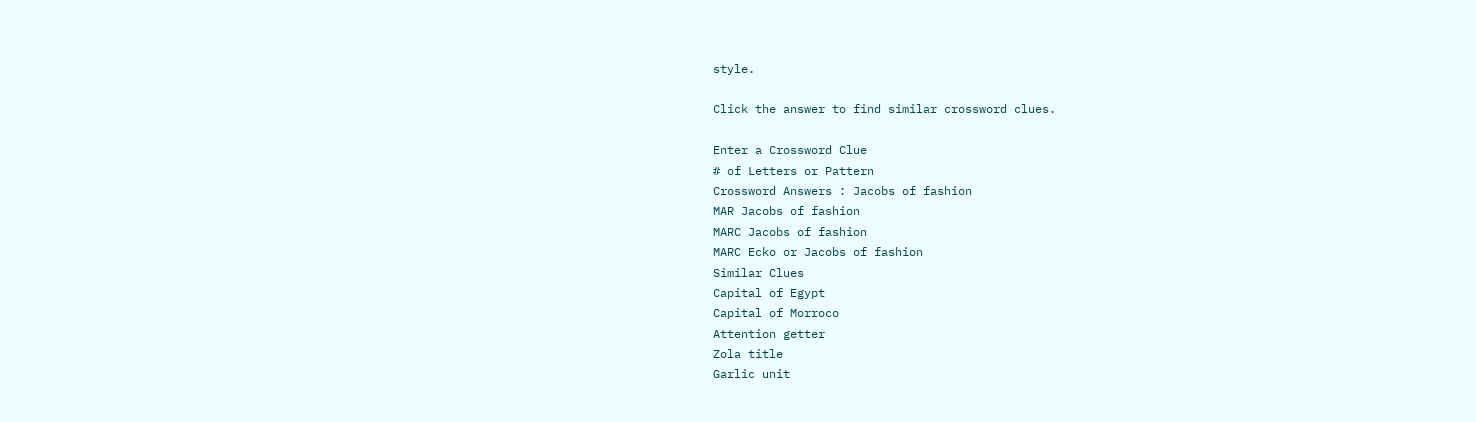style.

Click the answer to find similar crossword clues.

Enter a Crossword Clue
# of Letters or Pattern
Crossword Answers : Jacobs of fashion
MAR Jacobs of fashion
MARC Jacobs of fashion
MARC Ecko or Jacobs of fashion
Similar Clues
Capital of Egypt
Capital of Morroco
Attention getter
Zola title
Garlic unit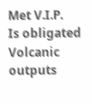Met V.I.P.
Is obligated
Volcanic outputs